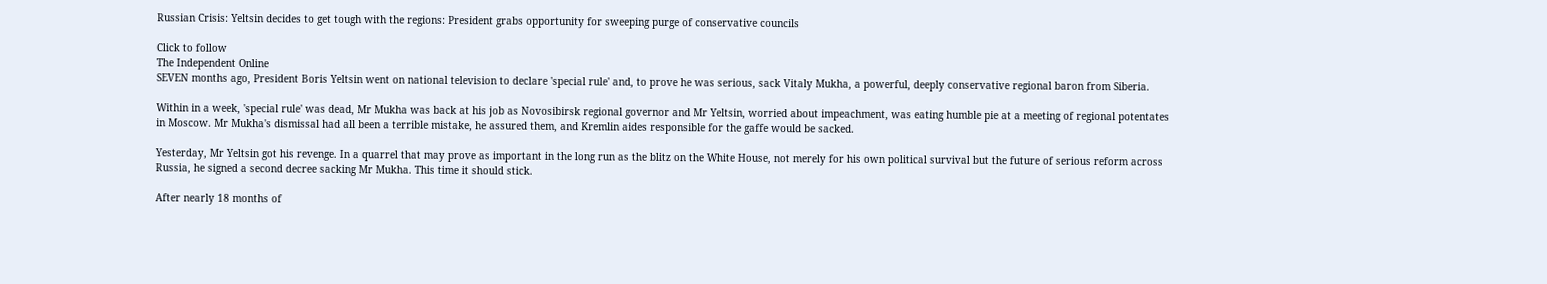Russian Crisis: Yeltsin decides to get tough with the regions: President grabs opportunity for sweeping purge of conservative councils

Click to follow
The Independent Online
SEVEN months ago, President Boris Yeltsin went on national television to declare 'special rule' and, to prove he was serious, sack Vitaly Mukha, a powerful, deeply conservative regional baron from Siberia.

Within in a week, 'special rule' was dead, Mr Mukha was back at his job as Novosibirsk regional governor and Mr Yeltsin, worried about impeachment, was eating humble pie at a meeting of regional potentates in Moscow. Mr Mukha's dismissal had all been a terrible mistake, he assured them, and Kremlin aides responsible for the gaffe would be sacked.

Yesterday, Mr Yeltsin got his revenge. In a quarrel that may prove as important in the long run as the blitz on the White House, not merely for his own political survival but the future of serious reform across Russia, he signed a second decree sacking Mr Mukha. This time it should stick.

After nearly 18 months of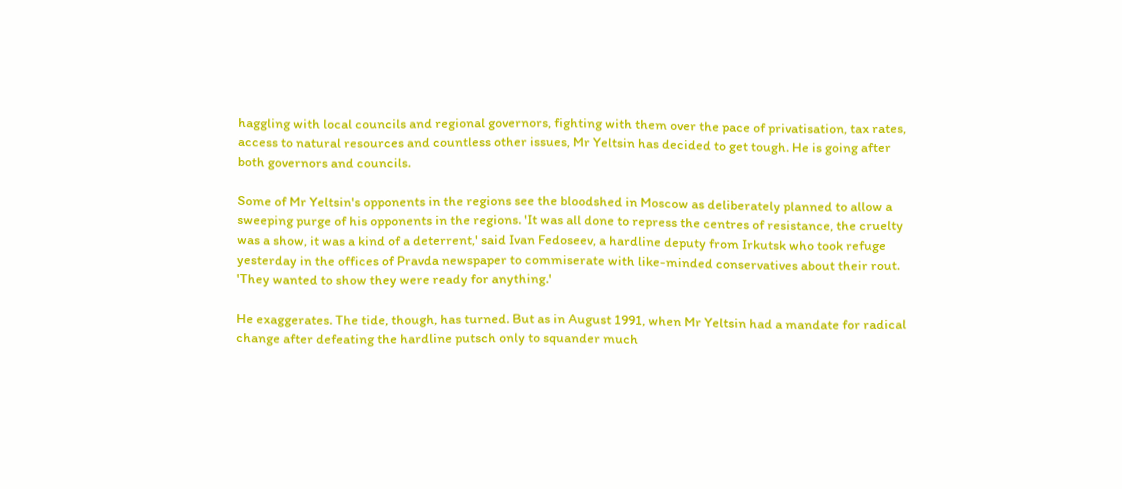haggling with local councils and regional governors, fighting with them over the pace of privatisation, tax rates, access to natural resources and countless other issues, Mr Yeltsin has decided to get tough. He is going after both governors and councils.

Some of Mr Yeltsin's opponents in the regions see the bloodshed in Moscow as deliberately planned to allow a sweeping purge of his opponents in the regions. 'It was all done to repress the centres of resistance, the cruelty was a show, it was a kind of a deterrent,' said Ivan Fedoseev, a hardline deputy from Irkutsk who took refuge yesterday in the offices of Pravda newspaper to commiserate with like-minded conservatives about their rout. 'They wanted to show they were ready for anything.'

He exaggerates. The tide, though, has turned. But as in August 1991, when Mr Yeltsin had a mandate for radical change after defeating the hardline putsch only to squander much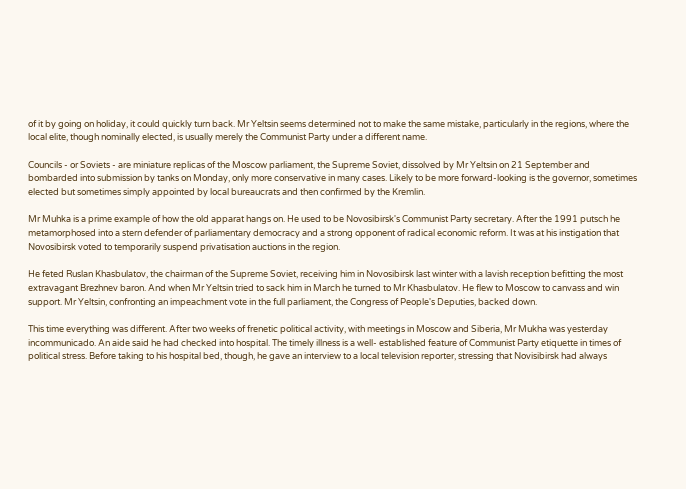of it by going on holiday, it could quickly turn back. Mr Yeltsin seems determined not to make the same mistake, particularly in the regions, where the local elite, though nominally elected, is usually merely the Communist Party under a different name.

Councils - or Soviets - are miniature replicas of the Moscow parliament, the Supreme Soviet, dissolved by Mr Yeltsin on 21 September and bombarded into submission by tanks on Monday, only more conservative in many cases. Likely to be more forward-looking is the governor, sometimes elected but sometimes simply appointed by local bureaucrats and then confirmed by the Kremlin.

Mr Muhka is a prime example of how the old apparat hangs on. He used to be Novosibirsk's Communist Party secretary. After the 1991 putsch he metamorphosed into a stern defender of parliamentary democracy and a strong opponent of radical economic reform. It was at his instigation that Novosibirsk voted to temporarily suspend privatisation auctions in the region.

He feted Ruslan Khasbulatov, the chairman of the Supreme Soviet, receiving him in Novosibirsk last winter with a lavish reception befitting the most extravagant Brezhnev baron. And when Mr Yeltsin tried to sack him in March he turned to Mr Khasbulatov. He flew to Moscow to canvass and win support. Mr Yeltsin, confronting an impeachment vote in the full parliament, the Congress of People's Deputies, backed down.

This time everything was different. After two weeks of frenetic political activity, with meetings in Moscow and Siberia, Mr Mukha was yesterday incommunicado. An aide said he had checked into hospital. The timely illness is a well- established feature of Communist Party etiquette in times of political stress. Before taking to his hospital bed, though, he gave an interview to a local television reporter, stressing that Novisibirsk had always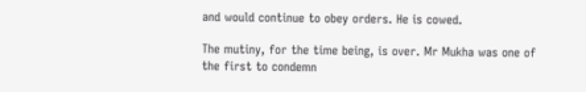and would continue to obey orders. He is cowed.

The mutiny, for the time being, is over. Mr Mukha was one of the first to condemn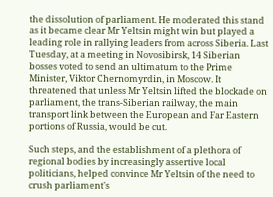the dissolution of parliament. He moderated this stand as it became clear Mr Yeltsin might win but played a leading role in rallying leaders from across Siberia. Last Tuesday, at a meeting in Novosibirsk, 14 Siberian bosses voted to send an ultimatum to the Prime Minister, Viktor Chernomyrdin, in Moscow. It threatened that unless Mr Yeltsin lifted the blockade on parliament, the trans-Siberian railway, the main transport link between the European and Far Eastern portions of Russia, would be cut.

Such steps, and the establishment of a plethora of regional bodies by increasingly assertive local politicians, helped convince Mr Yeltsin of the need to crush parliament's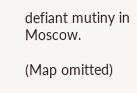defiant mutiny in Moscow.

(Map omitted)